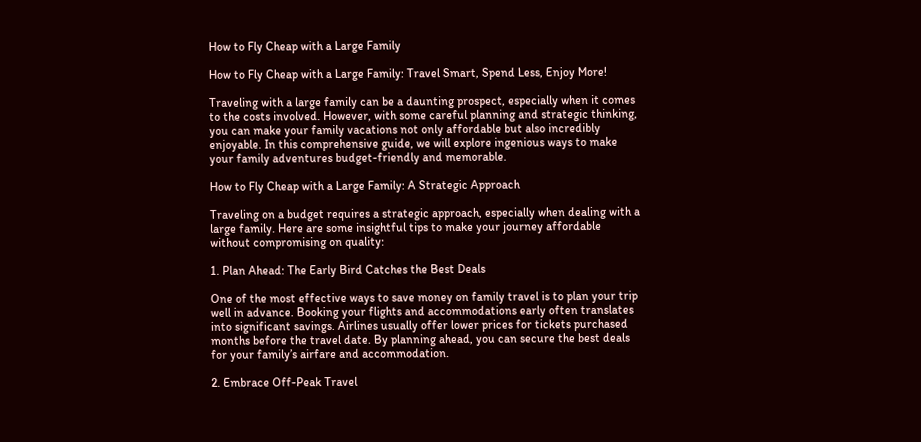How to Fly Cheap with a Large Family

How to Fly Cheap with a Large Family: Travel Smart, Spend Less, Enjoy More!

Traveling with a large family can be a daunting prospect, especially when it comes to the costs involved. However, with some careful planning and strategic thinking, you can make your family vacations not only affordable but also incredibly enjoyable. In this comprehensive guide, we will explore ingenious ways to make your family adventures budget-friendly and memorable.

How to Fly Cheap with a Large Family: A Strategic Approach

Traveling on a budget requires a strategic approach, especially when dealing with a large family. Here are some insightful tips to make your journey affordable without compromising on quality:

1. Plan Ahead: The Early Bird Catches the Best Deals

One of the most effective ways to save money on family travel is to plan your trip well in advance. Booking your flights and accommodations early often translates into significant savings. Airlines usually offer lower prices for tickets purchased months before the travel date. By planning ahead, you can secure the best deals for your family’s airfare and accommodation.

2. Embrace Off-Peak Travel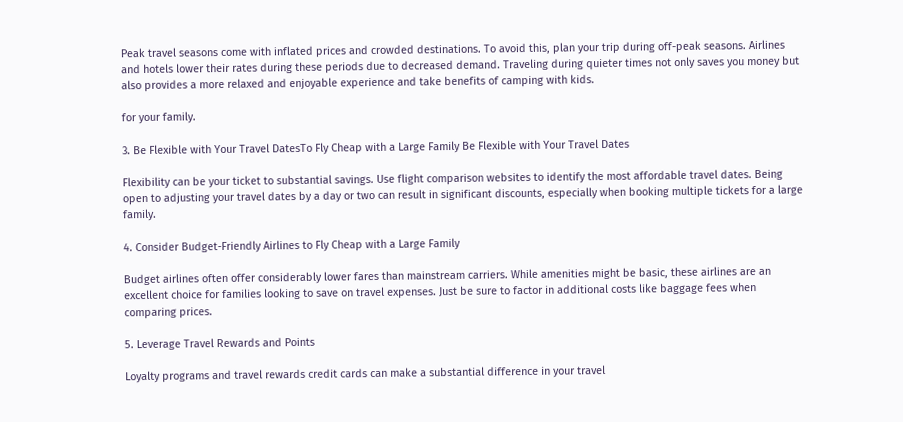Peak travel seasons come with inflated prices and crowded destinations. To avoid this, plan your trip during off-peak seasons. Airlines and hotels lower their rates during these periods due to decreased demand. Traveling during quieter times not only saves you money but also provides a more relaxed and enjoyable experience and take benefits of camping with kids.

for your family.

3. Be Flexible with Your Travel DatesTo Fly Cheap with a Large Family Be Flexible with Your Travel Dates

Flexibility can be your ticket to substantial savings. Use flight comparison websites to identify the most affordable travel dates. Being open to adjusting your travel dates by a day or two can result in significant discounts, especially when booking multiple tickets for a large family.

4. Consider Budget-Friendly Airlines to Fly Cheap with a Large Family

Budget airlines often offer considerably lower fares than mainstream carriers. While amenities might be basic, these airlines are an excellent choice for families looking to save on travel expenses. Just be sure to factor in additional costs like baggage fees when comparing prices.

5. Leverage Travel Rewards and Points

Loyalty programs and travel rewards credit cards can make a substantial difference in your travel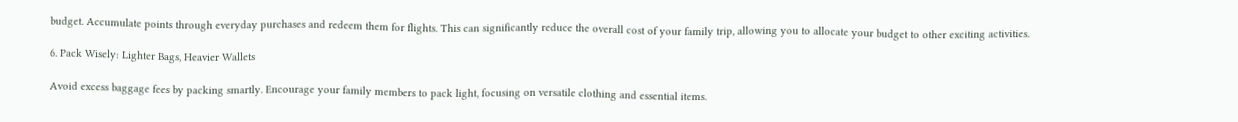budget. Accumulate points through everyday purchases and redeem them for flights. This can significantly reduce the overall cost of your family trip, allowing you to allocate your budget to other exciting activities.

6. Pack Wisely: Lighter Bags, Heavier Wallets

Avoid excess baggage fees by packing smartly. Encourage your family members to pack light, focusing on versatile clothing and essential items.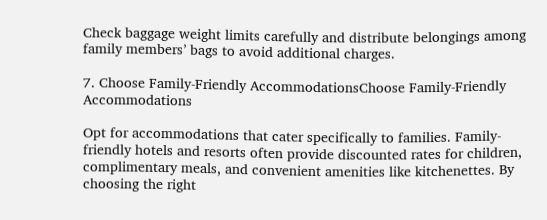Check baggage weight limits carefully and distribute belongings among family members’ bags to avoid additional charges.

7. Choose Family-Friendly AccommodationsChoose Family-Friendly Accommodations

Opt for accommodations that cater specifically to families. Family-friendly hotels and resorts often provide discounted rates for children, complimentary meals, and convenient amenities like kitchenettes. By choosing the right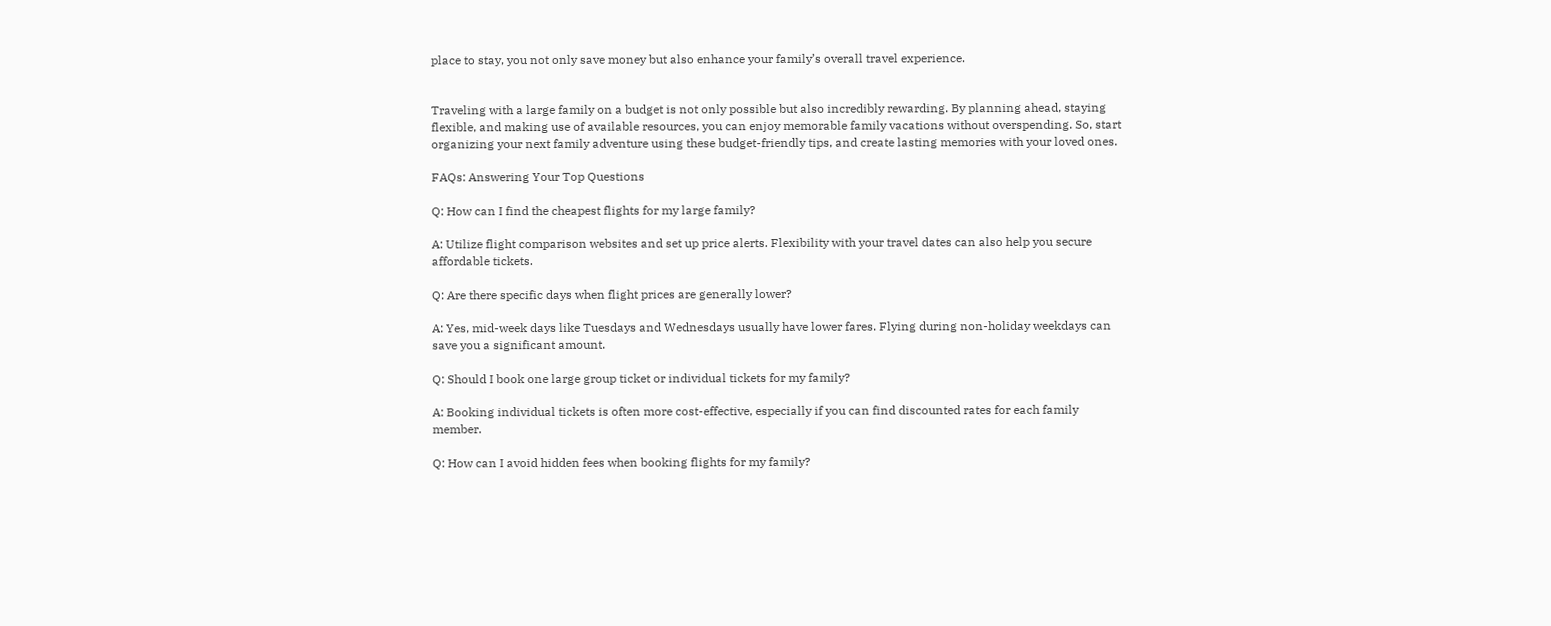place to stay, you not only save money but also enhance your family’s overall travel experience.


Traveling with a large family on a budget is not only possible but also incredibly rewarding. By planning ahead, staying flexible, and making use of available resources, you can enjoy memorable family vacations without overspending. So, start organizing your next family adventure using these budget-friendly tips, and create lasting memories with your loved ones.

FAQs: Answering Your Top Questions

Q: How can I find the cheapest flights for my large family?

A: Utilize flight comparison websites and set up price alerts. Flexibility with your travel dates can also help you secure affordable tickets.

Q: Are there specific days when flight prices are generally lower?

A: Yes, mid-week days like Tuesdays and Wednesdays usually have lower fares. Flying during non-holiday weekdays can save you a significant amount.

Q: Should I book one large group ticket or individual tickets for my family?

A: Booking individual tickets is often more cost-effective, especially if you can find discounted rates for each family member.

Q: How can I avoid hidden fees when booking flights for my family?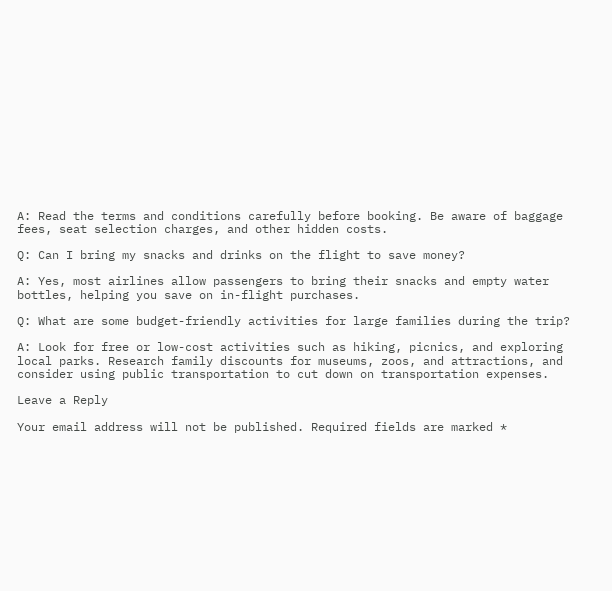A: Read the terms and conditions carefully before booking. Be aware of baggage fees, seat selection charges, and other hidden costs.

Q: Can I bring my snacks and drinks on the flight to save money?

A: Yes, most airlines allow passengers to bring their snacks and empty water bottles, helping you save on in-flight purchases.

Q: What are some budget-friendly activities for large families during the trip?

A: Look for free or low-cost activities such as hiking, picnics, and exploring local parks. Research family discounts for museums, zoos, and attractions, and consider using public transportation to cut down on transportation expenses.

Leave a Reply

Your email address will not be published. Required fields are marked *